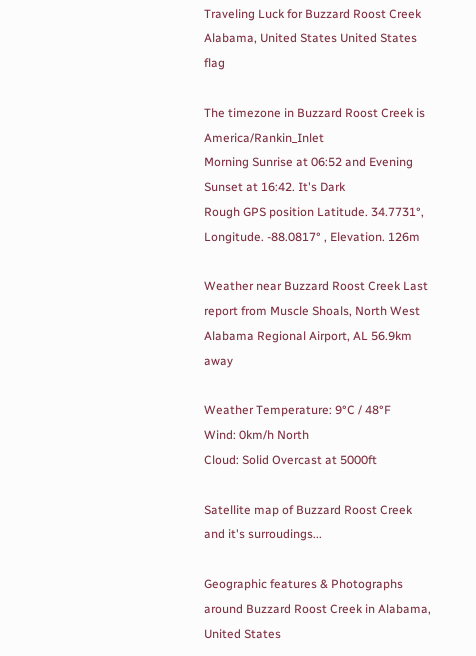Traveling Luck for Buzzard Roost Creek Alabama, United States United States flag

The timezone in Buzzard Roost Creek is America/Rankin_Inlet
Morning Sunrise at 06:52 and Evening Sunset at 16:42. It's Dark
Rough GPS position Latitude. 34.7731°, Longitude. -88.0817° , Elevation. 126m

Weather near Buzzard Roost Creek Last report from Muscle Shoals, North West Alabama Regional Airport, AL 56.9km away

Weather Temperature: 9°C / 48°F
Wind: 0km/h North
Cloud: Solid Overcast at 5000ft

Satellite map of Buzzard Roost Creek and it's surroudings...

Geographic features & Photographs around Buzzard Roost Creek in Alabama, United States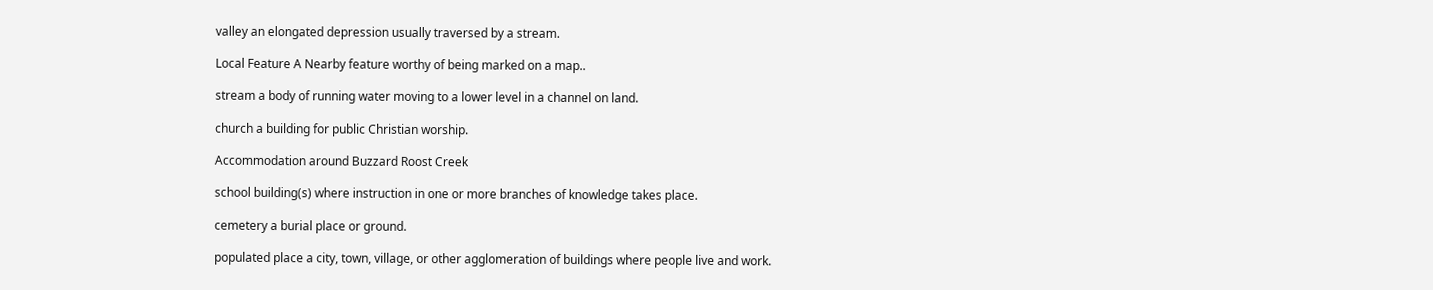valley an elongated depression usually traversed by a stream.

Local Feature A Nearby feature worthy of being marked on a map..

stream a body of running water moving to a lower level in a channel on land.

church a building for public Christian worship.

Accommodation around Buzzard Roost Creek

school building(s) where instruction in one or more branches of knowledge takes place.

cemetery a burial place or ground.

populated place a city, town, village, or other agglomeration of buildings where people live and work.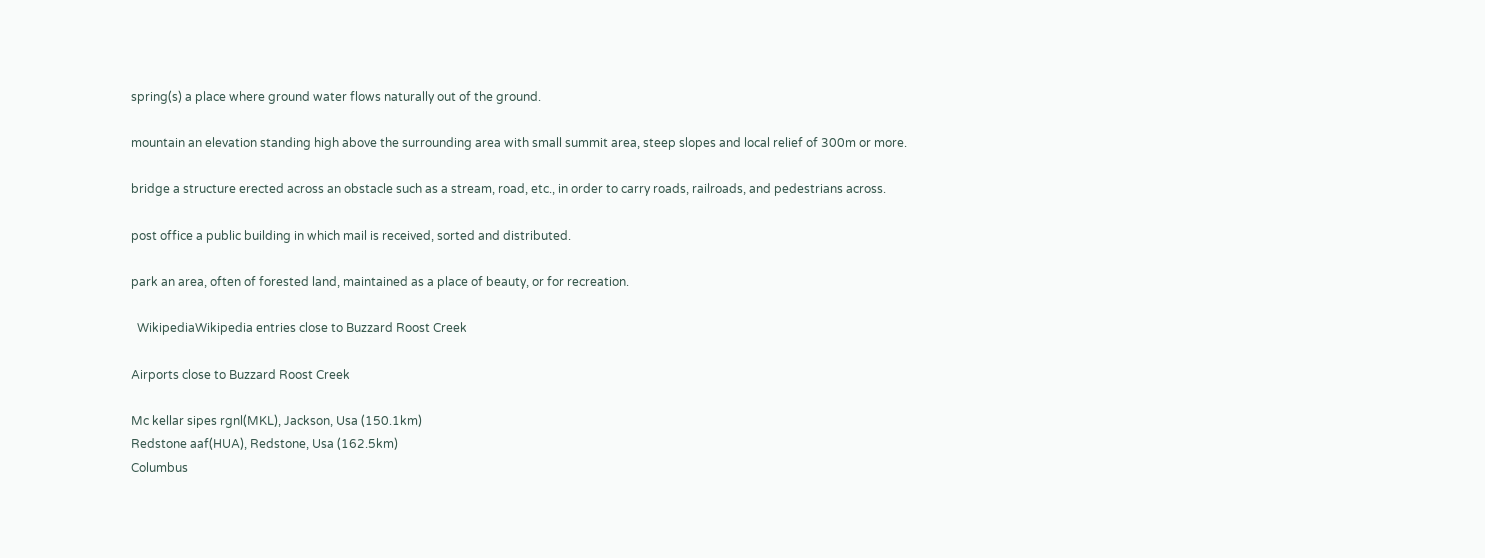spring(s) a place where ground water flows naturally out of the ground.

mountain an elevation standing high above the surrounding area with small summit area, steep slopes and local relief of 300m or more.

bridge a structure erected across an obstacle such as a stream, road, etc., in order to carry roads, railroads, and pedestrians across.

post office a public building in which mail is received, sorted and distributed.

park an area, often of forested land, maintained as a place of beauty, or for recreation.

  WikipediaWikipedia entries close to Buzzard Roost Creek

Airports close to Buzzard Roost Creek

Mc kellar sipes rgnl(MKL), Jackson, Usa (150.1km)
Redstone aaf(HUA), Redstone, Usa (162.5km)
Columbus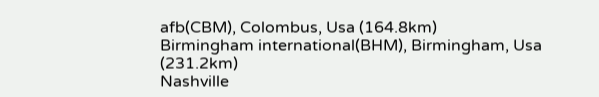afb(CBM), Colombus, Usa (164.8km)
Birmingham international(BHM), Birmingham, Usa (231.2km)
Nashville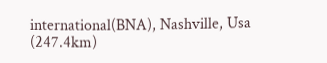international(BNA), Nashville, Usa (247.4km)